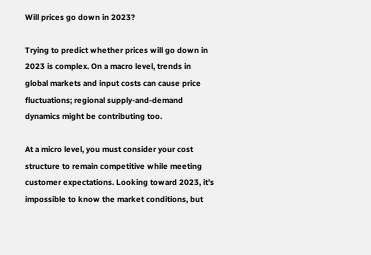Will prices go down in 2023?

Trying to predict whether prices will go down in 2023 is complex. On a macro level, trends in global markets and input costs can cause price fluctuations; regional supply-and-demand dynamics might be contributing too.

At a micro level, you must consider your cost structure to remain competitive while meeting customer expectations. Looking toward 2023, it’s impossible to know the market conditions, but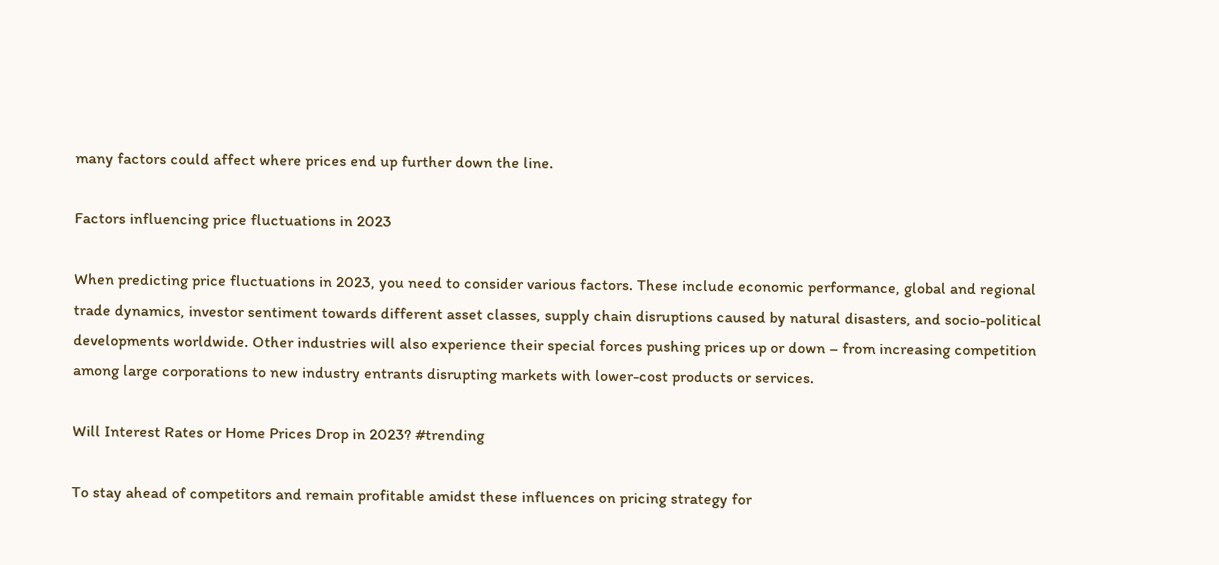many factors could affect where prices end up further down the line.

Factors influencing price fluctuations in 2023

When predicting price fluctuations in 2023, you need to consider various factors. These include economic performance, global and regional trade dynamics, investor sentiment towards different asset classes, supply chain disruptions caused by natural disasters, and socio-political developments worldwide. Other industries will also experience their special forces pushing prices up or down – from increasing competition among large corporations to new industry entrants disrupting markets with lower-cost products or services.

Will Interest Rates or Home Prices Drop in 2023? #trending

To stay ahead of competitors and remain profitable amidst these influences on pricing strategy for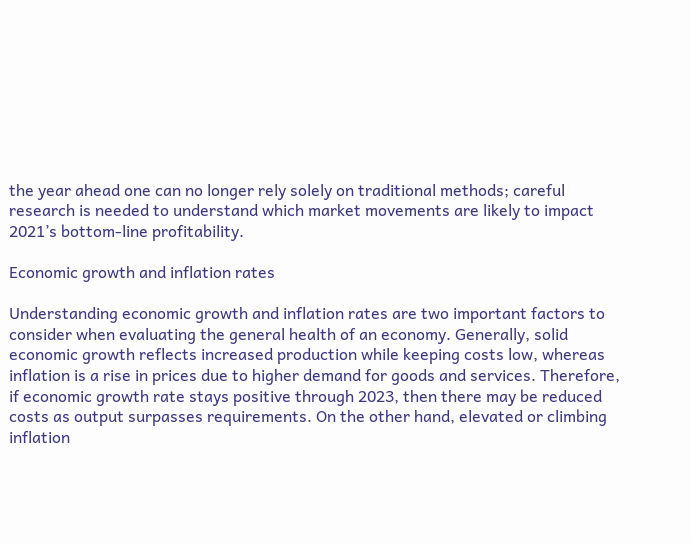the year ahead one can no longer rely solely on traditional methods; careful research is needed to understand which market movements are likely to impact 2021’s bottom-line profitability.

Economic growth and inflation rates

Understanding economic growth and inflation rates are two important factors to consider when evaluating the general health of an economy. Generally, solid economic growth reflects increased production while keeping costs low, whereas inflation is a rise in prices due to higher demand for goods and services. Therefore, if economic growth rate stays positive through 2023, then there may be reduced costs as output surpasses requirements. On the other hand, elevated or climbing inflation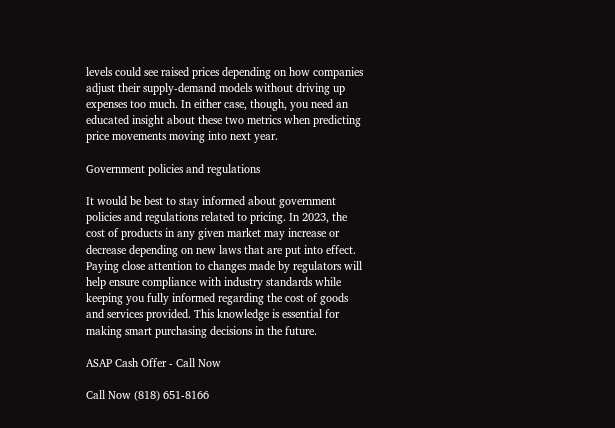levels could see raised prices depending on how companies adjust their supply-demand models without driving up expenses too much. In either case, though, you need an educated insight about these two metrics when predicting price movements moving into next year.

Government policies and regulations

It would be best to stay informed about government policies and regulations related to pricing. In 2023, the cost of products in any given market may increase or decrease depending on new laws that are put into effect. Paying close attention to changes made by regulators will help ensure compliance with industry standards while keeping you fully informed regarding the cost of goods and services provided. This knowledge is essential for making smart purchasing decisions in the future.

ASAP Cash Offer - Call Now

Call Now (818) 651-8166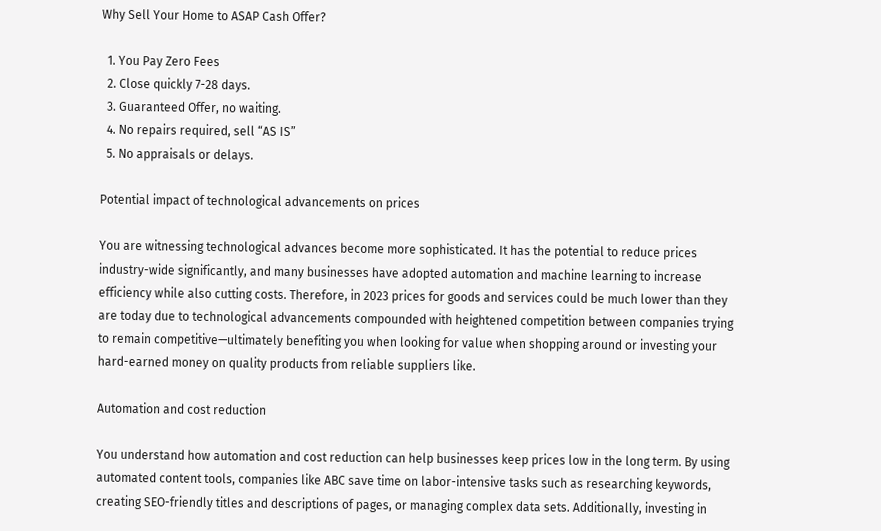Why Sell Your Home to ASAP Cash Offer?

  1. You Pay Zero Fees
  2. Close quickly 7-28 days.
  3. Guaranteed Offer, no waiting.
  4. No repairs required, sell “AS IS”
  5. No appraisals or delays.

Potential impact of technological advancements on prices

You are witnessing technological advances become more sophisticated. It has the potential to reduce prices industry-wide significantly, and many businesses have adopted automation and machine learning to increase efficiency while also cutting costs. Therefore, in 2023 prices for goods and services could be much lower than they are today due to technological advancements compounded with heightened competition between companies trying to remain competitive—ultimately benefiting you when looking for value when shopping around or investing your hard-earned money on quality products from reliable suppliers like.

Automation and cost reduction

You understand how automation and cost reduction can help businesses keep prices low in the long term. By using automated content tools, companies like ABC save time on labor-intensive tasks such as researching keywords, creating SEO-friendly titles and descriptions of pages, or managing complex data sets. Additionally, investing in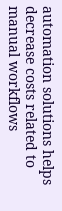automation solutions helps decrease costs related to manual workflows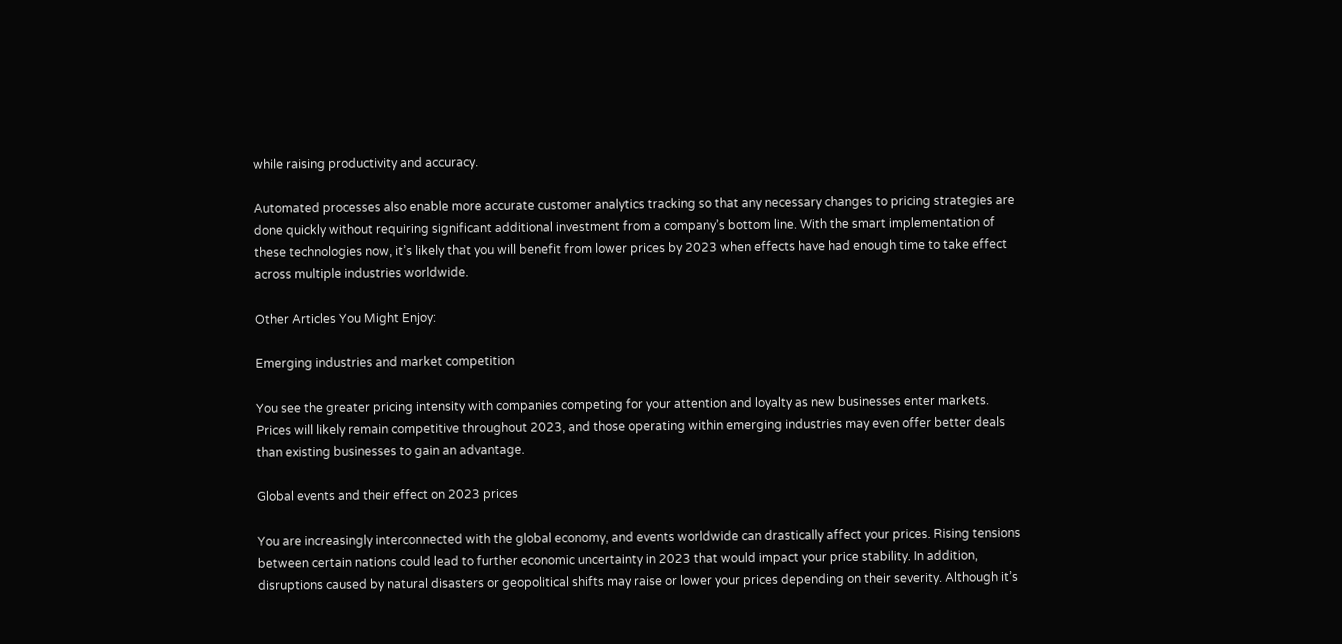while raising productivity and accuracy.

Automated processes also enable more accurate customer analytics tracking so that any necessary changes to pricing strategies are done quickly without requiring significant additional investment from a company’s bottom line. With the smart implementation of these technologies now, it’s likely that you will benefit from lower prices by 2023 when effects have had enough time to take effect across multiple industries worldwide.

Other Articles You Might Enjoy:

Emerging industries and market competition

You see the greater pricing intensity with companies competing for your attention and loyalty as new businesses enter markets. Prices will likely remain competitive throughout 2023, and those operating within emerging industries may even offer better deals than existing businesses to gain an advantage.

Global events and their effect on 2023 prices

You are increasingly interconnected with the global economy, and events worldwide can drastically affect your prices. Rising tensions between certain nations could lead to further economic uncertainty in 2023 that would impact your price stability. In addition, disruptions caused by natural disasters or geopolitical shifts may raise or lower your prices depending on their severity. Although it’s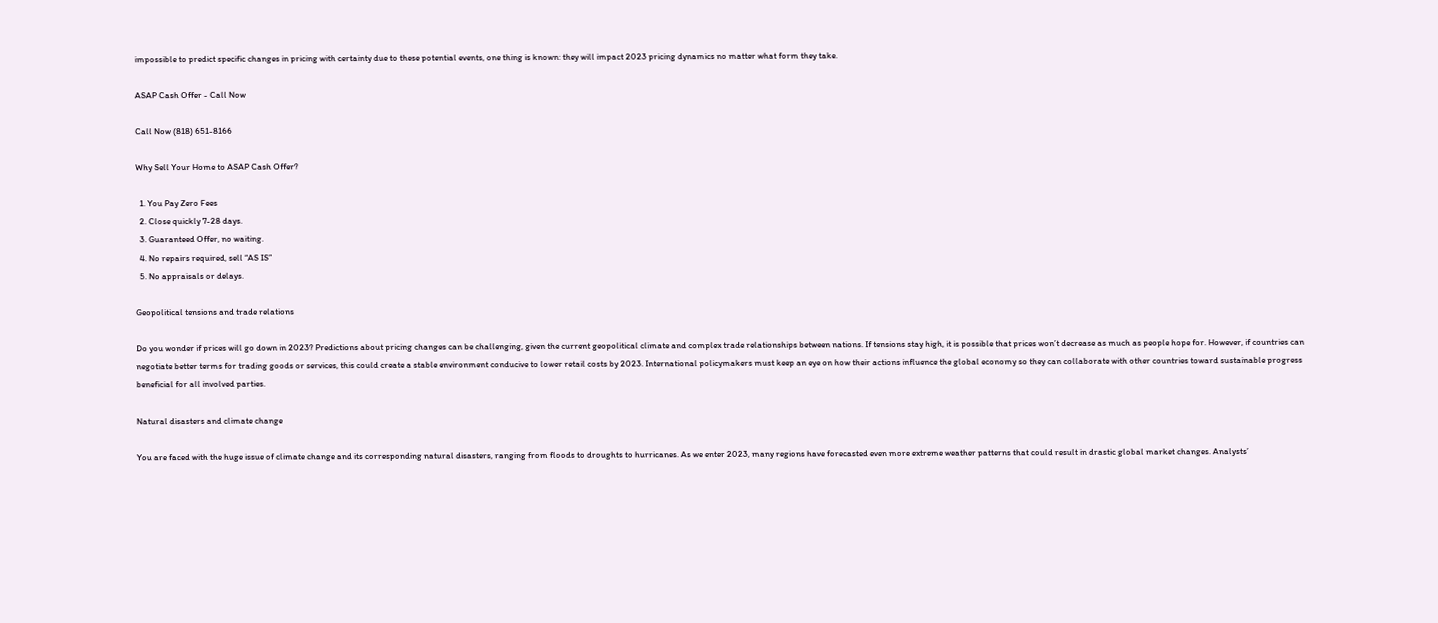impossible to predict specific changes in pricing with certainty due to these potential events, one thing is known: they will impact 2023 pricing dynamics no matter what form they take.

ASAP Cash Offer - Call Now

Call Now (818) 651-8166

Why Sell Your Home to ASAP Cash Offer?

  1. You Pay Zero Fees
  2. Close quickly 7-28 days.
  3. Guaranteed Offer, no waiting.
  4. No repairs required, sell “AS IS”
  5. No appraisals or delays.

Geopolitical tensions and trade relations

Do you wonder if prices will go down in 2023? Predictions about pricing changes can be challenging, given the current geopolitical climate and complex trade relationships between nations. If tensions stay high, it is possible that prices won’t decrease as much as people hope for. However, if countries can negotiate better terms for trading goods or services, this could create a stable environment conducive to lower retail costs by 2023. International policymakers must keep an eye on how their actions influence the global economy so they can collaborate with other countries toward sustainable progress beneficial for all involved parties.

Natural disasters and climate change

You are faced with the huge issue of climate change and its corresponding natural disasters, ranging from floods to droughts to hurricanes. As we enter 2023, many regions have forecasted even more extreme weather patterns that could result in drastic global market changes. Analysts’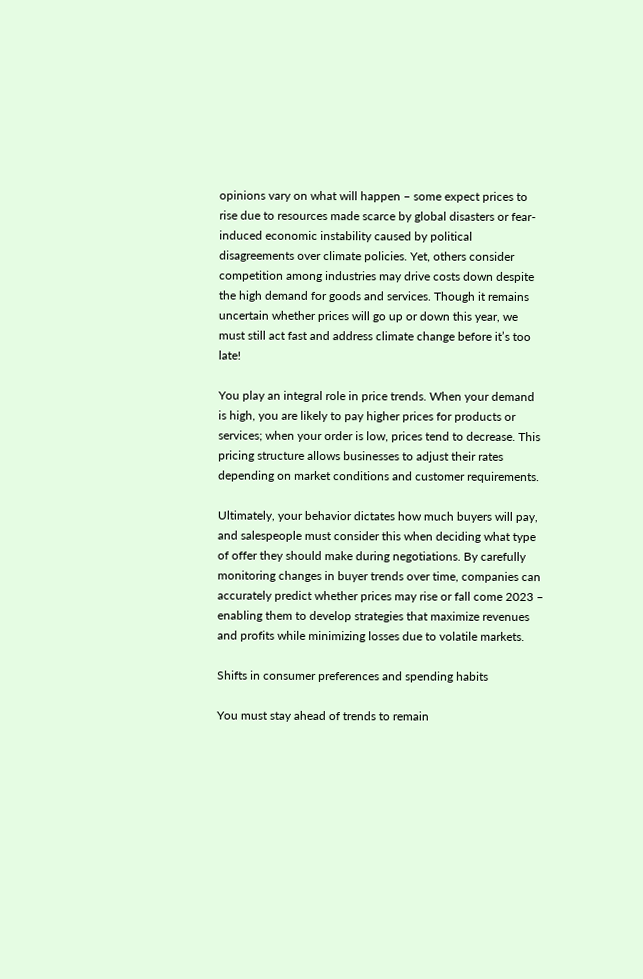opinions vary on what will happen – some expect prices to rise due to resources made scarce by global disasters or fear-induced economic instability caused by political disagreements over climate policies. Yet, others consider competition among industries may drive costs down despite the high demand for goods and services. Though it remains uncertain whether prices will go up or down this year, we must still act fast and address climate change before it’s too late!

You play an integral role in price trends. When your demand is high, you are likely to pay higher prices for products or services; when your order is low, prices tend to decrease. This pricing structure allows businesses to adjust their rates depending on market conditions and customer requirements.

Ultimately, your behavior dictates how much buyers will pay, and salespeople must consider this when deciding what type of offer they should make during negotiations. By carefully monitoring changes in buyer trends over time, companies can accurately predict whether prices may rise or fall come 2023 – enabling them to develop strategies that maximize revenues and profits while minimizing losses due to volatile markets.

Shifts in consumer preferences and spending habits

You must stay ahead of trends to remain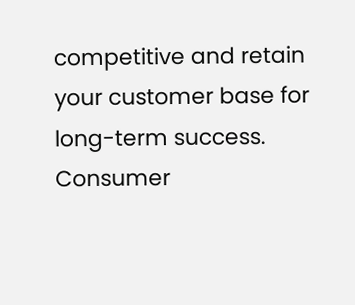competitive and retain your customer base for long-term success. Consumer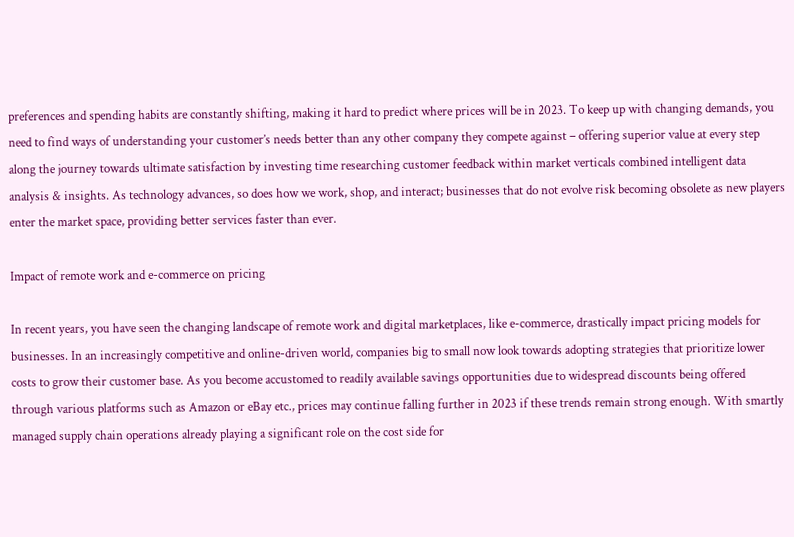preferences and spending habits are constantly shifting, making it hard to predict where prices will be in 2023. To keep up with changing demands, you need to find ways of understanding your customer’s needs better than any other company they compete against – offering superior value at every step along the journey towards ultimate satisfaction by investing time researching customer feedback within market verticals combined intelligent data analysis & insights. As technology advances, so does how we work, shop, and interact; businesses that do not evolve risk becoming obsolete as new players enter the market space, providing better services faster than ever.

Impact of remote work and e-commerce on pricing

In recent years, you have seen the changing landscape of remote work and digital marketplaces, like e-commerce, drastically impact pricing models for businesses. In an increasingly competitive and online-driven world, companies big to small now look towards adopting strategies that prioritize lower costs to grow their customer base. As you become accustomed to readily available savings opportunities due to widespread discounts being offered through various platforms such as Amazon or eBay etc., prices may continue falling further in 2023 if these trends remain strong enough. With smartly managed supply chain operations already playing a significant role on the cost side for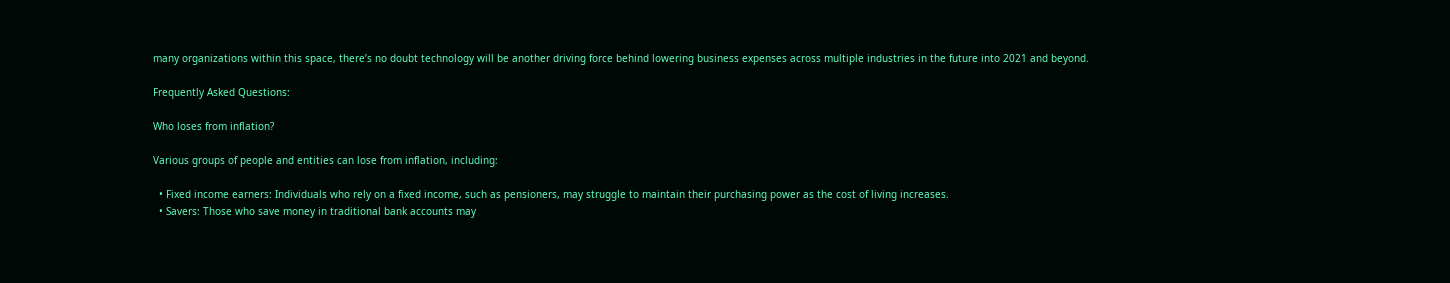many organizations within this space, there’s no doubt technology will be another driving force behind lowering business expenses across multiple industries in the future into 2021 and beyond.

Frequently Asked Questions:

Who loses from inflation?

Various groups of people and entities can lose from inflation, including:

  • Fixed income earners: Individuals who rely on a fixed income, such as pensioners, may struggle to maintain their purchasing power as the cost of living increases.
  • Savers: Those who save money in traditional bank accounts may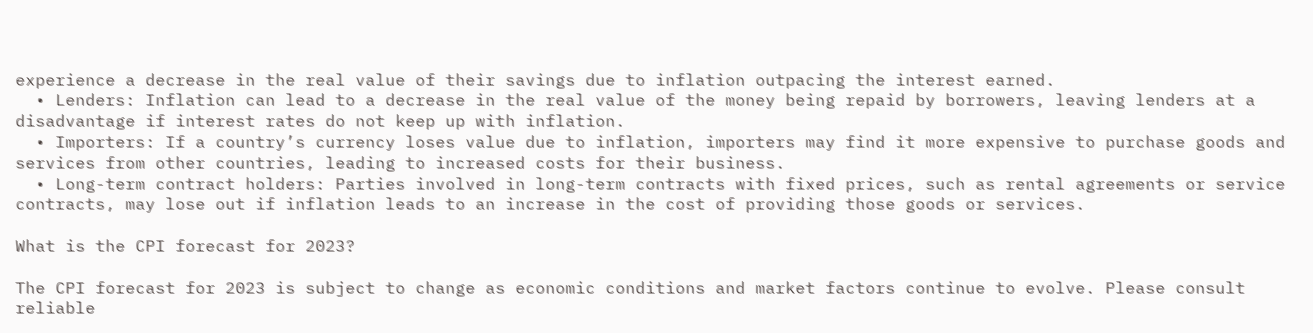experience a decrease in the real value of their savings due to inflation outpacing the interest earned.
  • Lenders: Inflation can lead to a decrease in the real value of the money being repaid by borrowers, leaving lenders at a disadvantage if interest rates do not keep up with inflation.
  • Importers: If a country’s currency loses value due to inflation, importers may find it more expensive to purchase goods and services from other countries, leading to increased costs for their business.
  • Long-term contract holders: Parties involved in long-term contracts with fixed prices, such as rental agreements or service contracts, may lose out if inflation leads to an increase in the cost of providing those goods or services.

What is the CPI forecast for 2023?

The CPI forecast for 2023 is subject to change as economic conditions and market factors continue to evolve. Please consult reliable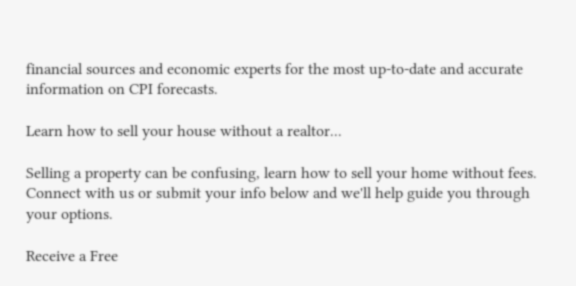financial sources and economic experts for the most up-to-date and accurate information on CPI forecasts.

Learn how to sell your house without a realtor...

Selling a property can be confusing, learn how to sell your home without fees. Connect with us or submit your info below and we'll help guide you through your options.

Receive a Free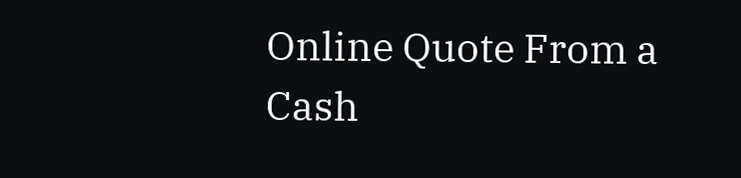Online Quote From a Cash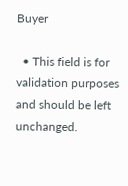Buyer

  • This field is for validation purposes and should be left unchanged.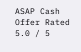ASAP Cash Offer Rated 5.0 / 5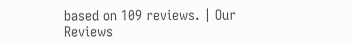based on 109 reviews. | Our Reviews